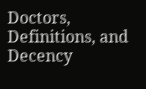Doctors, Definitions, and Decency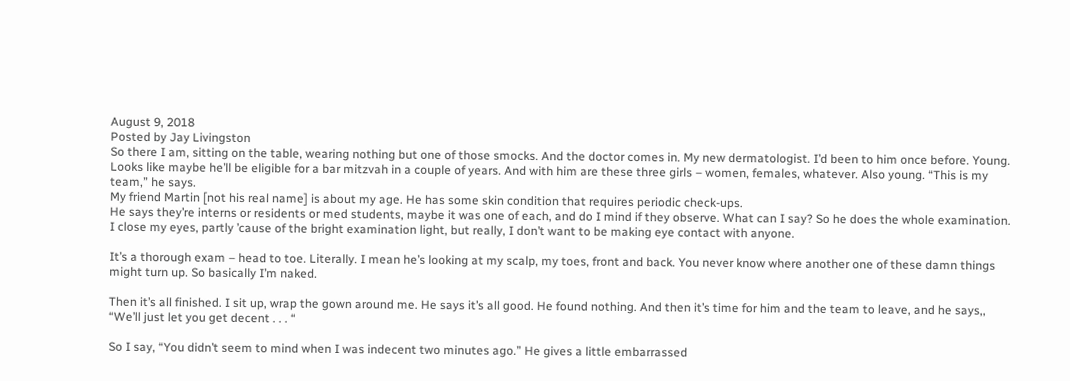August 9, 2018
Posted by Jay Livingston
So there I am, sitting on the table, wearing nothing but one of those smocks. And the doctor comes in. My new dermatologist. I’d been to him once before. Young. Looks like maybe he’ll be eligible for a bar mitzvah in a couple of years. And with him are these three girls – women, females, whatever. Also young. “This is my team,” he says.
My friend Martin [not his real name] is about my age. He has some skin condition that requires periodic check-ups.
He says they’re interns or residents or med students, maybe it was one of each, and do I mind if they observe. What can I say? So he does the whole examination. I close my eyes, partly ’cause of the bright examination light, but really, I don’t want to be making eye contact with anyone.

It’s a thorough exam – head to toe. Literally. I mean he’s looking at my scalp, my toes, front and back. You never know where another one of these damn things might turn up. So basically I’m naked.

Then it’s all finished. I sit up, wrap the gown around me. He says it’s all good. He found nothing. And then it’s time for him and the team to leave, and he says,, “We’ll just let you get decent . . . “

So I say, “You didn’t seem to mind when I was indecent two minutes ago.” He gives a little embarrassed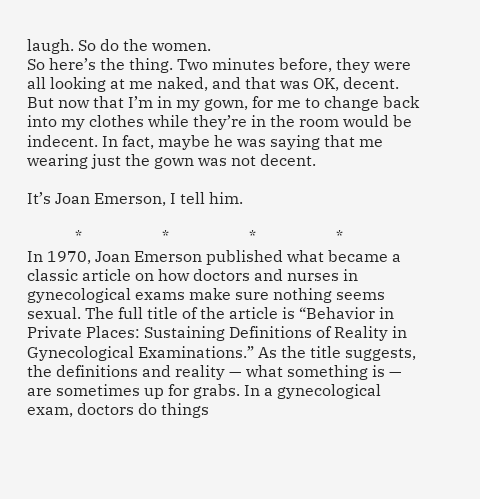laugh. So do the women.
So here’s the thing. Two minutes before, they were all looking at me naked, and that was OK, decent. But now that I’m in my gown, for me to change back into my clothes while they’re in the room would be indecent. In fact, maybe he was saying that me wearing just the gown was not decent.

It’s Joan Emerson, I tell him.

            *                    *                    *                    *
In 1970, Joan Emerson published what became a classic article on how doctors and nurses in gynecological exams make sure nothing seems sexual. The full title of the article is “Behavior in Private Places: Sustaining Definitions of Reality in Gynecological Examinations.” As the title suggests, the definitions and reality — what something is —  are sometimes up for grabs. In a gynecological exam, doctors do things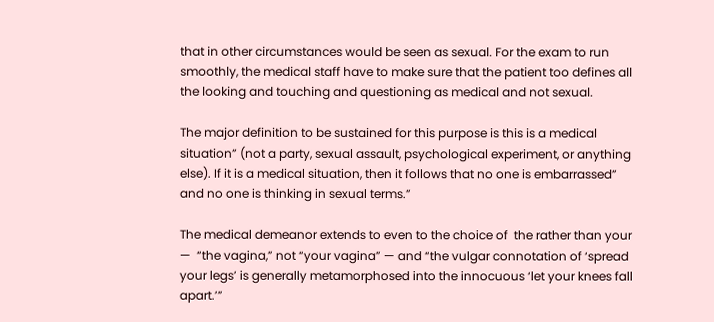that in other circumstances would be seen as sexual. For the exam to run smoothly, the medical staff have to make sure that the patient too defines all the looking and touching and questioning as medical and not sexual.

The major definition to be sustained for this purpose is this is a medical situation” (not a party, sexual assault, psychological experiment, or anything else). If it is a medical situation, then it follows that no one is embarrassed” and no one is thinking in sexual terms.”

The medical demeanor extends to even to the choice of  the rather than your —  “the vagina,” not “your vagina” — and “the vulgar connotation of ‘spread your legs’ is generally metamorphosed into the innocuous ‘let your knees fall apart.’”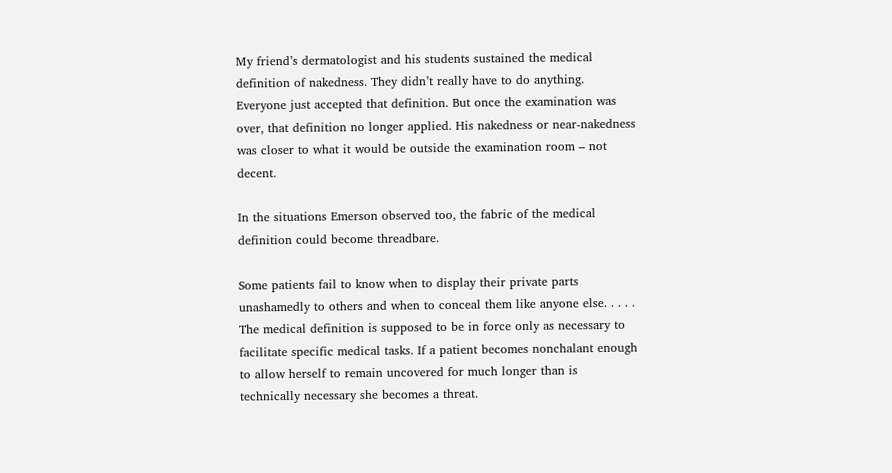My friend’s dermatologist and his students sustained the medical definition of nakedness. They didn’t really have to do anything. Everyone just accepted that definition. But once the examination was over, that definition no longer applied. His nakedness or near-nakedness was closer to what it would be outside the examination room – not decent.

In the situations Emerson observed too, the fabric of the medical definition could become threadbare.

Some patients fail to know when to display their private parts unashamedly to others and when to conceal them like anyone else. . . . .  The medical definition is supposed to be in force only as necessary to facilitate specific medical tasks. If a patient becomes nonchalant enough to allow herself to remain uncovered for much longer than is technically necessary she becomes a threat.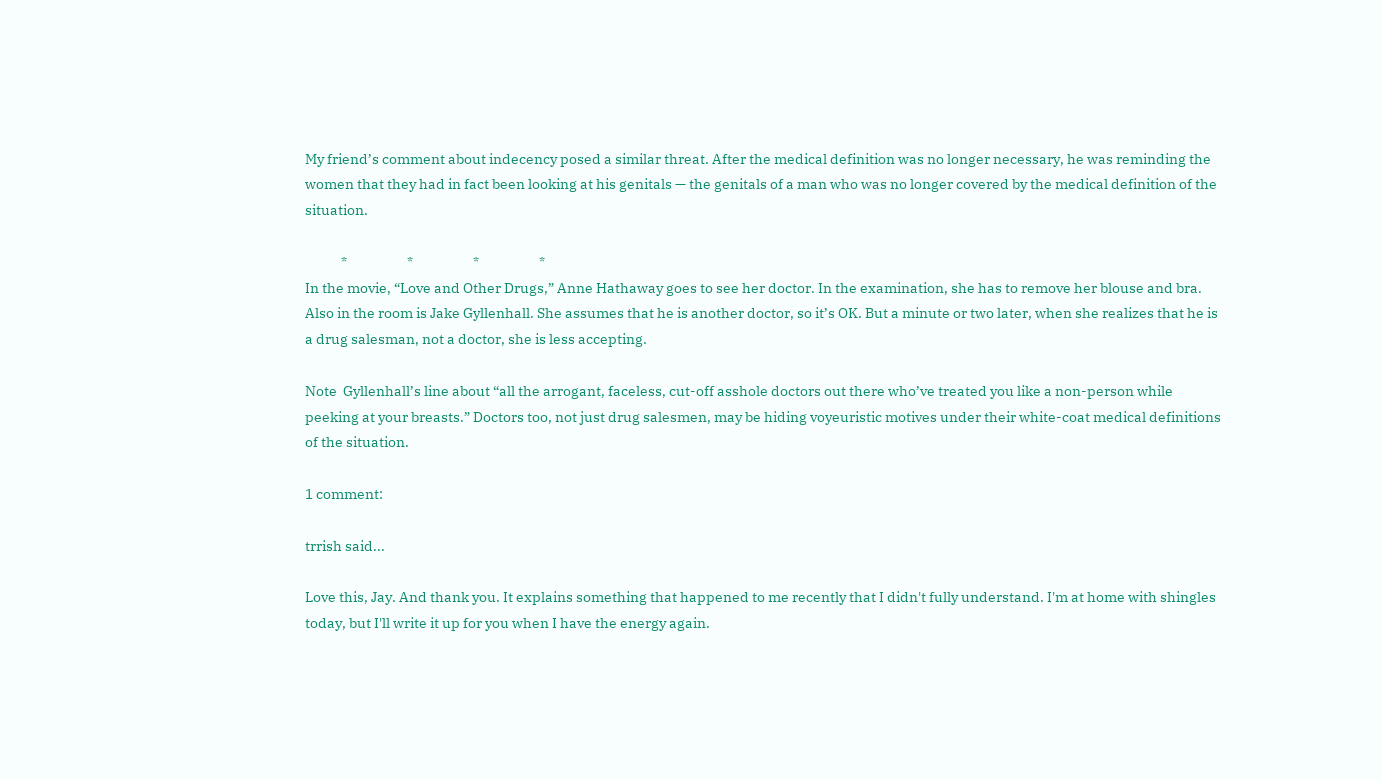My friend’s comment about indecency posed a similar threat. After the medical definition was no longer necessary, he was reminding the women that they had in fact been looking at his genitals — the genitals of a man who was no longer covered by the medical definition of the situation.

            *                    *                    *                    *
In the movie, “Love and Other Drugs,” Anne Hathaway goes to see her doctor. In the examination, she has to remove her blouse and bra. Also in the room is Jake Gyllenhall. She assumes that he is another doctor, so it’s OK. But a minute or two later, when she realizes that he is a drug salesman, not a doctor, she is less accepting.

Note  Gyllenhall’s line about “all the arrogant, faceless, cut-off asshole doctors out there who’ve treated you like a non-person while peeking at your breasts.” Doctors too, not just drug salesmen, may be hiding voyeuristic motives under their white-coat medical definitions of the situation.

1 comment:

trrish said...

Love this, Jay. And thank you. It explains something that happened to me recently that I didn't fully understand. I'm at home with shingles today, but I'll write it up for you when I have the energy again.